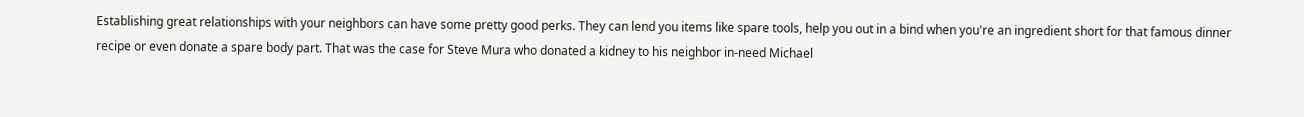Establishing great relationships with your neighbors can have some pretty good perks. They can lend you items like spare tools, help you out in a bind when you're an ingredient short for that famous dinner recipe or even donate a spare body part. That was the case for Steve Mura who donated a kidney to his neighbor in-need Michael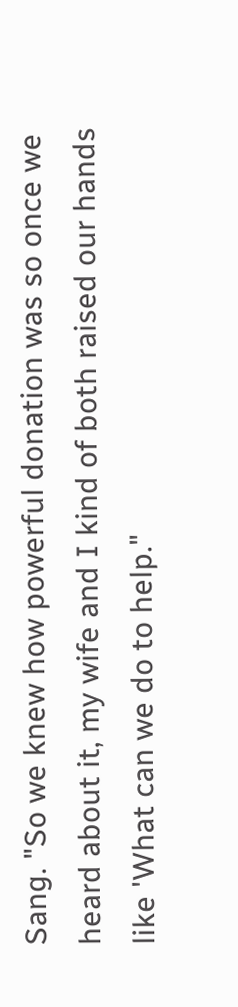Sang. "So we knew how powerful donation was so once we heard about it, my wife and I kind of both raised our hands like 'What can we do to help."